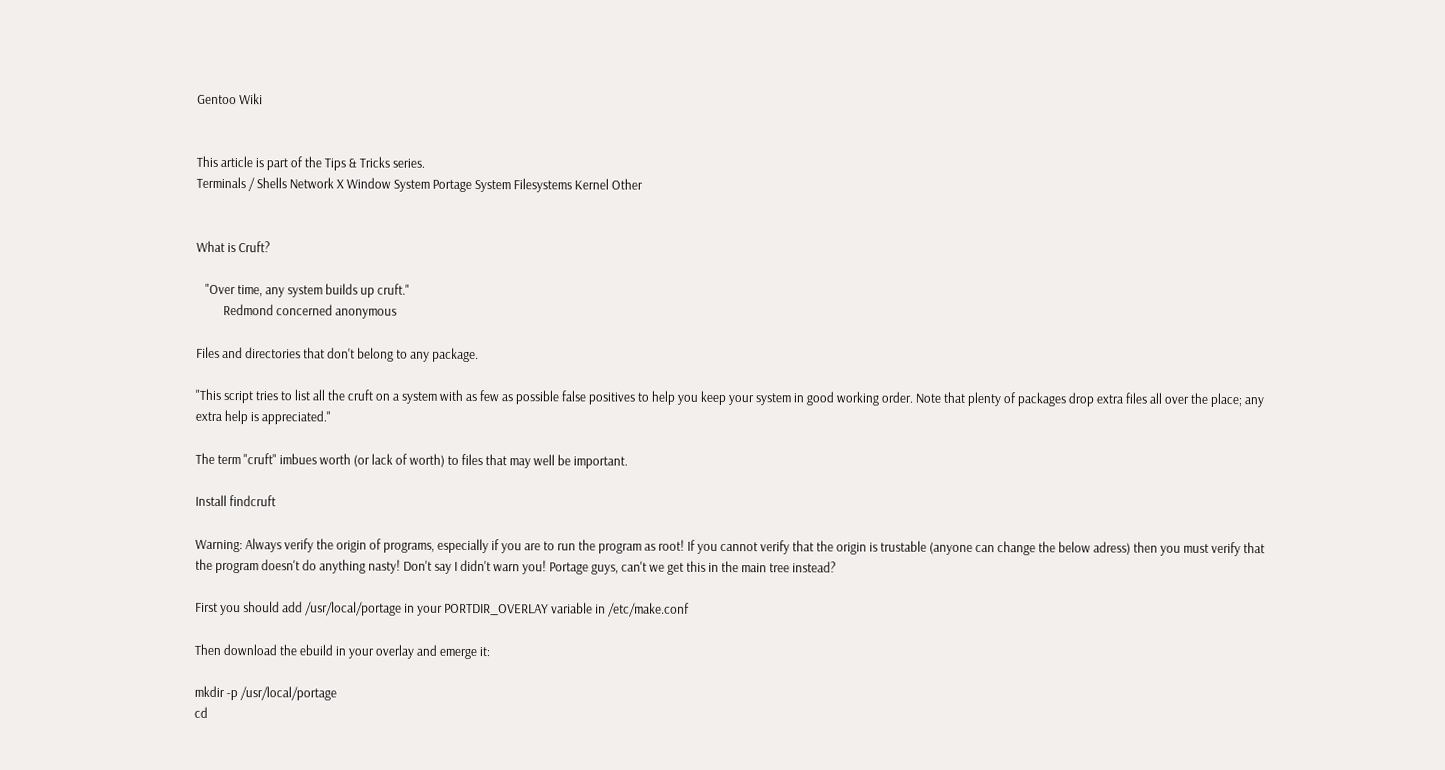Gentoo Wiki


This article is part of the Tips & Tricks series.
Terminals / Shells Network X Window System Portage System Filesystems Kernel Other


What is Cruft?

   "Over time, any system builds up cruft."
         Redmond concerned anonymous

Files and directories that don't belong to any package.

"This script tries to list all the cruft on a system with as few as possible false positives to help you keep your system in good working order. Note that plenty of packages drop extra files all over the place; any extra help is appreciated."

The term "cruft" imbues worth (or lack of worth) to files that may well be important.

Install findcruft

Warning: Always verify the origin of programs, especially if you are to run the program as root! If you cannot verify that the origin is trustable (anyone can change the below adress) then you must verify that the program doesn't do anything nasty! Don't say I didn't warn you! Portage guys, can't we get this in the main tree instead?

First you should add /usr/local/portage in your PORTDIR_OVERLAY variable in /etc/make.conf

Then download the ebuild in your overlay and emerge it:

mkdir -p /usr/local/portage
cd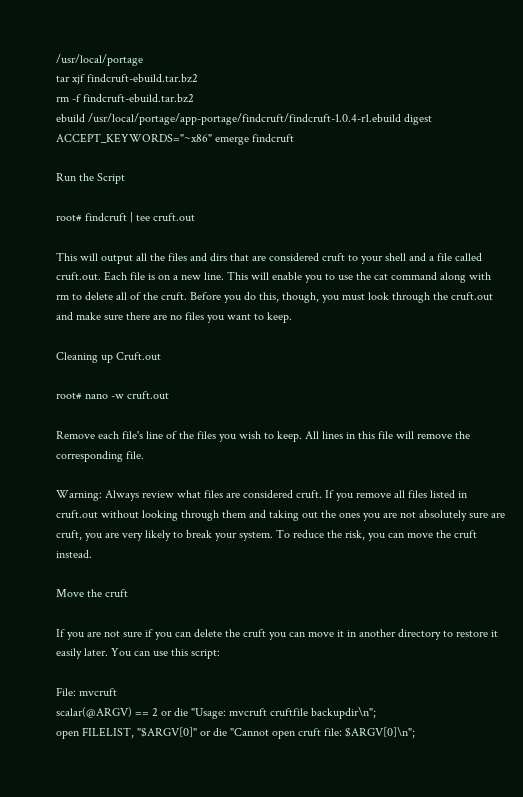/usr/local/portage
tar xjf findcruft-ebuild.tar.bz2
rm -f findcruft-ebuild.tar.bz2
ebuild /usr/local/portage/app-portage/findcruft/findcruft-1.0.4-r1.ebuild digest
ACCEPT_KEYWORDS="~x86" emerge findcruft

Run the Script

root# findcruft | tee cruft.out

This will output all the files and dirs that are considered cruft to your shell and a file called cruft.out. Each file is on a new line. This will enable you to use the cat command along with rm to delete all of the cruft. Before you do this, though, you must look through the cruft.out and make sure there are no files you want to keep.

Cleaning up Cruft.out

root# nano -w cruft.out

Remove each file's line of the files you wish to keep. All lines in this file will remove the corresponding file.

Warning: Always review what files are considered cruft. If you remove all files listed in cruft.out without looking through them and taking out the ones you are not absolutely sure are cruft, you are very likely to break your system. To reduce the risk, you can move the cruft instead.

Move the cruft

If you are not sure if you can delete the cruft you can move it in another directory to restore it easily later. You can use this script:

File: mvcruft
scalar(@ARGV) == 2 or die "Usage: mvcruft cruftfile backupdir\n";
open FILELIST, "$ARGV[0]" or die "Cannot open cruft file: $ARGV[0]\n";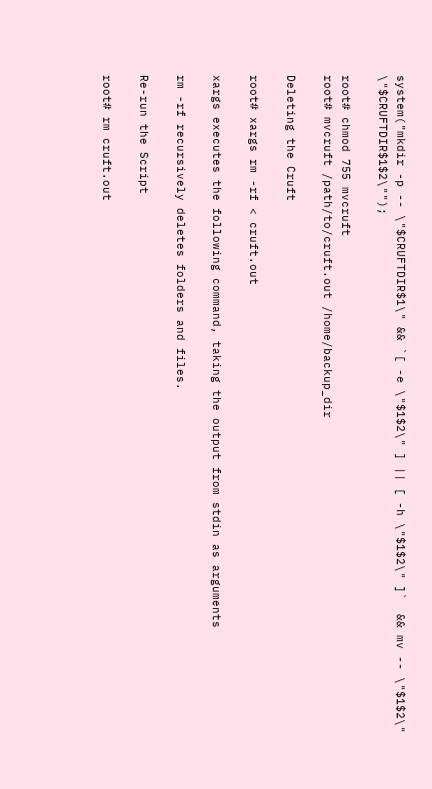system("mkdir -p -- \"$CRUFTDIR$1\" && `[ -e \"$1$2\" ] || [ -h \"$1$2\" ]`  && mv -- \"$1$2\" \"$CRUFTDIR$1$2\"");

root# chmod 755 mvcruft
root# mvcruft /path/to/cruft.out /home/backup_dir

Deleting the Cruft

root# xargs rm -rf < cruft.out

xargs executes the following command, taking the output from stdin as arguments

rm -rf recursively deletes folders and files.

Re-run the Script

root# rm cruft.out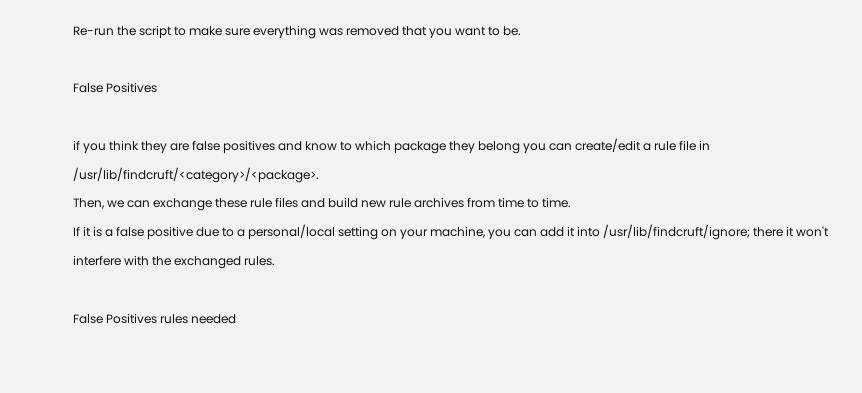Re-run the script to make sure everything was removed that you want to be.

False Positives

if you think they are false positives and know to which package they belong you can create/edit a rule file in /usr/lib/findcruft/<category>/<package>.
Then, we can exchange these rule files and build new rule archives from time to time.
If it is a false positive due to a personal/local setting on your machine, you can add it into /usr/lib/findcruft/ignore; there it won't interfere with the exchanged rules.

False Positives rules needed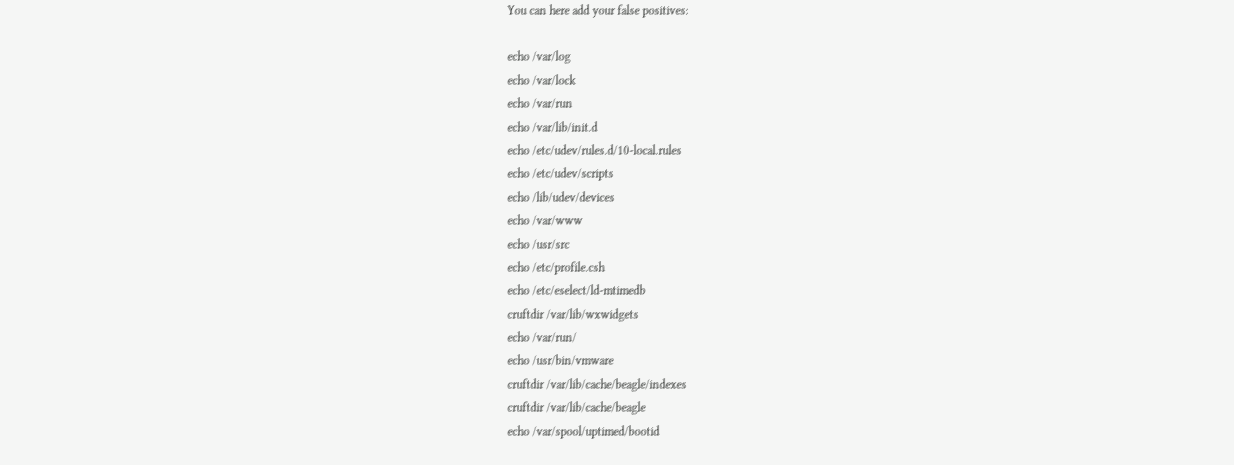You can here add your false positives:

echo /var/log
echo /var/lock
echo /var/run
echo /var/lib/init.d
echo /etc/udev/rules.d/10-local.rules
echo /etc/udev/scripts
echo /lib/udev/devices
echo /var/www
echo /usr/src
echo /etc/profile.csh
echo /etc/eselect/ld-mtimedb
cruftdir /var/lib/wxwidgets
echo /var/run/
echo /usr/bin/vmware
cruftdir /var/lib/cache/beagle/indexes
cruftdir /var/lib/cache/beagle
echo /var/spool/uptimed/bootid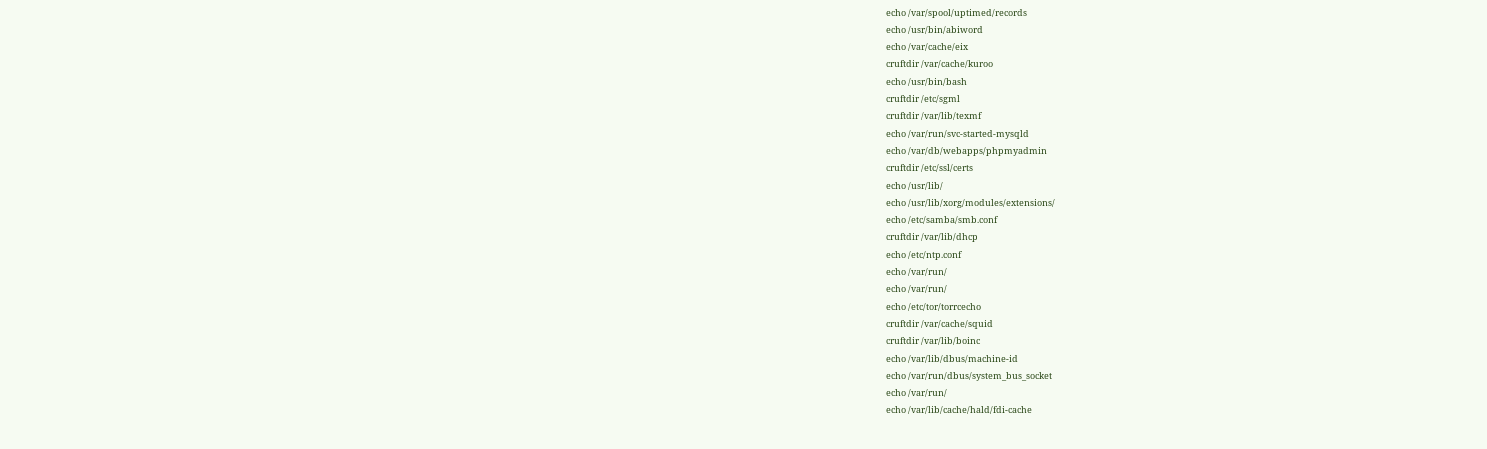echo /var/spool/uptimed/records
echo /usr/bin/abiword
echo /var/cache/eix
cruftdir /var/cache/kuroo
echo /usr/bin/bash
cruftdir /etc/sgml
cruftdir /var/lib/texmf
echo /var/run/svc-started-mysqld
echo /var/db/webapps/phpmyadmin
cruftdir /etc/ssl/certs
echo /usr/lib/
echo /usr/lib/xorg/modules/extensions/
echo /etc/samba/smb.conf
cruftdir /var/lib/dhcp
echo /etc/ntp.conf
echo /var/run/
echo /var/run/
echo /etc/tor/torrcecho
cruftdir /var/cache/squid
cruftdir /var/lib/boinc
echo /var/lib/dbus/machine-id
echo /var/run/dbus/system_bus_socket
echo /var/run/
echo /var/lib/cache/hald/fdi-cache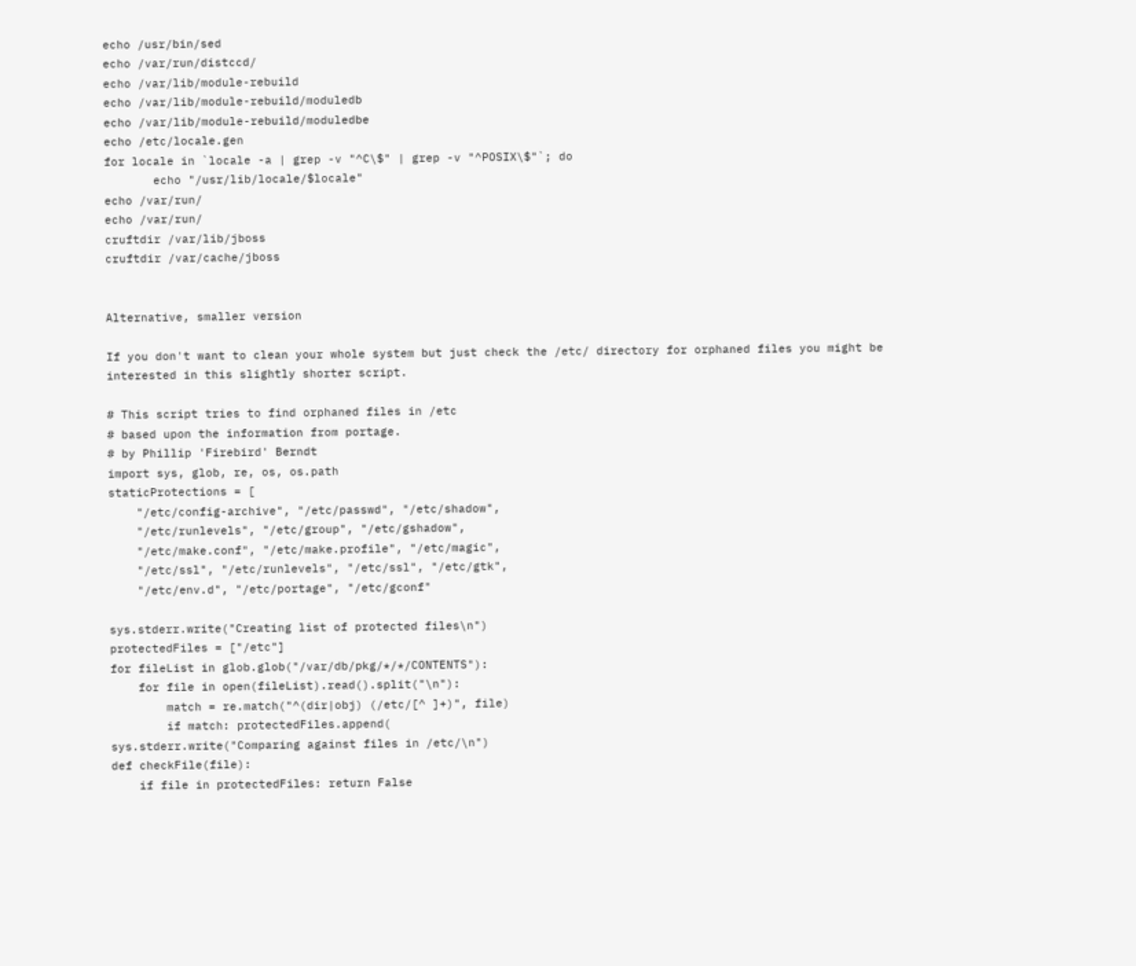echo /usr/bin/sed
echo /var/run/distccd/
echo /var/lib/module-rebuild
echo /var/lib/module-rebuild/moduledb
echo /var/lib/module-rebuild/moduledbe
echo /etc/locale.gen
for locale in `locale -a | grep -v "^C\$" | grep -v "^POSIX\$"`; do
       echo "/usr/lib/locale/$locale"
echo /var/run/
echo /var/run/
cruftdir /var/lib/jboss
cruftdir /var/cache/jboss


Alternative, smaller version

If you don't want to clean your whole system but just check the /etc/ directory for orphaned files you might be interested in this slightly shorter script.

# This script tries to find orphaned files in /etc
# based upon the information from portage.
# by Phillip 'Firebird' Berndt
import sys, glob, re, os, os.path
staticProtections = [
    "/etc/config-archive", "/etc/passwd", "/etc/shadow",
    "/etc/runlevels", "/etc/group", "/etc/gshadow",
    "/etc/make.conf", "/etc/make.profile", "/etc/magic",
    "/etc/ssl", "/etc/runlevels", "/etc/ssl", "/etc/gtk",
    "/etc/env.d", "/etc/portage", "/etc/gconf"

sys.stderr.write("Creating list of protected files\n")
protectedFiles = ["/etc"]
for fileList in glob.glob("/var/db/pkg/*/*/CONTENTS"):
    for file in open(fileList).read().split("\n"):
        match = re.match("^(dir|obj) (/etc/[^ ]+)", file)
        if match: protectedFiles.append(
sys.stderr.write("Comparing against files in /etc/\n")
def checkFile(file):
    if file in protectedFiles: return False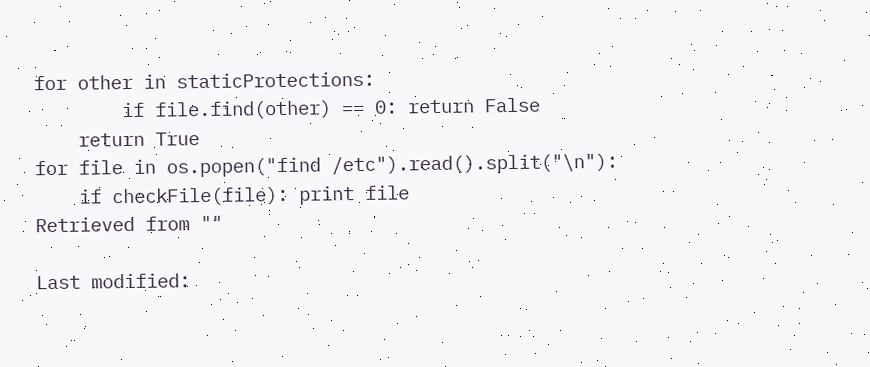for other in staticProtections:
        if file.find(other) == 0: return False
    return True
for file in os.popen("find /etc").read().split("\n"):
    if checkFile(file): print file
Retrieved from ""

Last modified: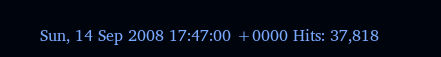Sun, 14 Sep 2008 17:47:00 +0000 Hits: 37,818